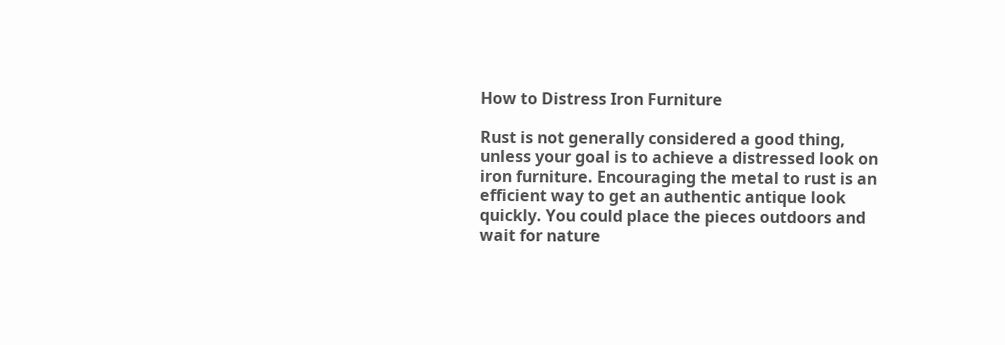How to Distress Iron Furniture

Rust is not generally considered a good thing, unless your goal is to achieve a distressed look on iron furniture. Encouraging the metal to rust is an efficient way to get an authentic antique look quickly. You could place the pieces outdoors and wait for nature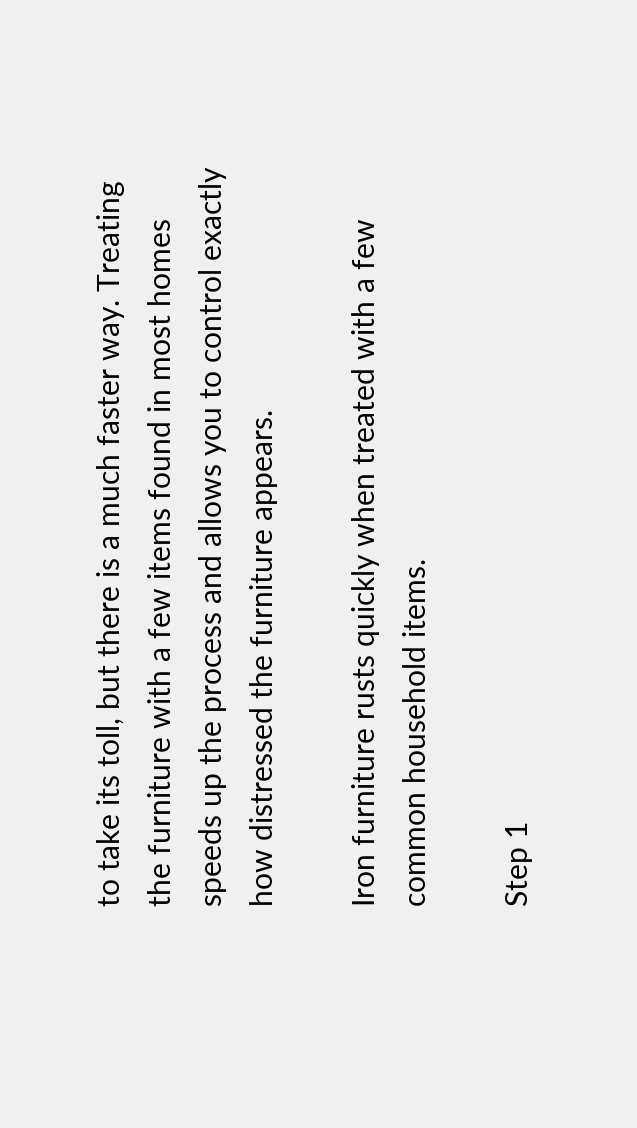to take its toll, but there is a much faster way. Treating the furniture with a few items found in most homes speeds up the process and allows you to control exactly how distressed the furniture appears.

Iron furniture rusts quickly when treated with a few common household items.

Step 1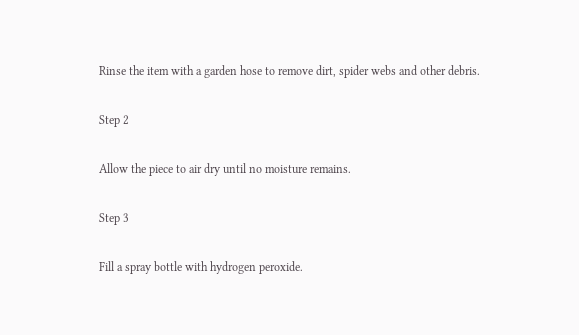Rinse the item with a garden hose to remove dirt, spider webs and other debris.

Step 2

Allow the piece to air dry until no moisture remains.

Step 3

Fill a spray bottle with hydrogen peroxide.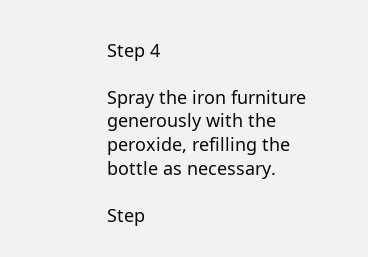Step 4

Spray the iron furniture generously with the peroxide, refilling the bottle as necessary.

Step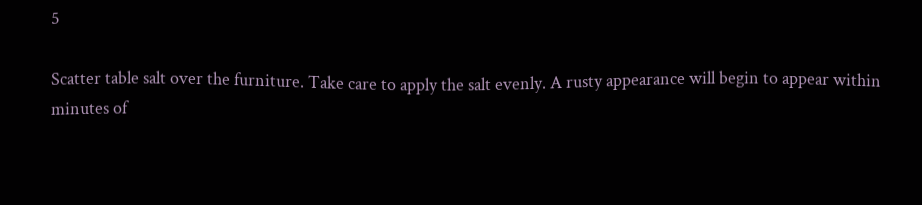5

Scatter table salt over the furniture. Take care to apply the salt evenly. A rusty appearance will begin to appear within minutes of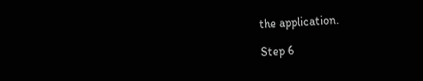the application.

Step 6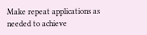Make repeat applications as needed to achieve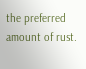the preferred amount of rust.